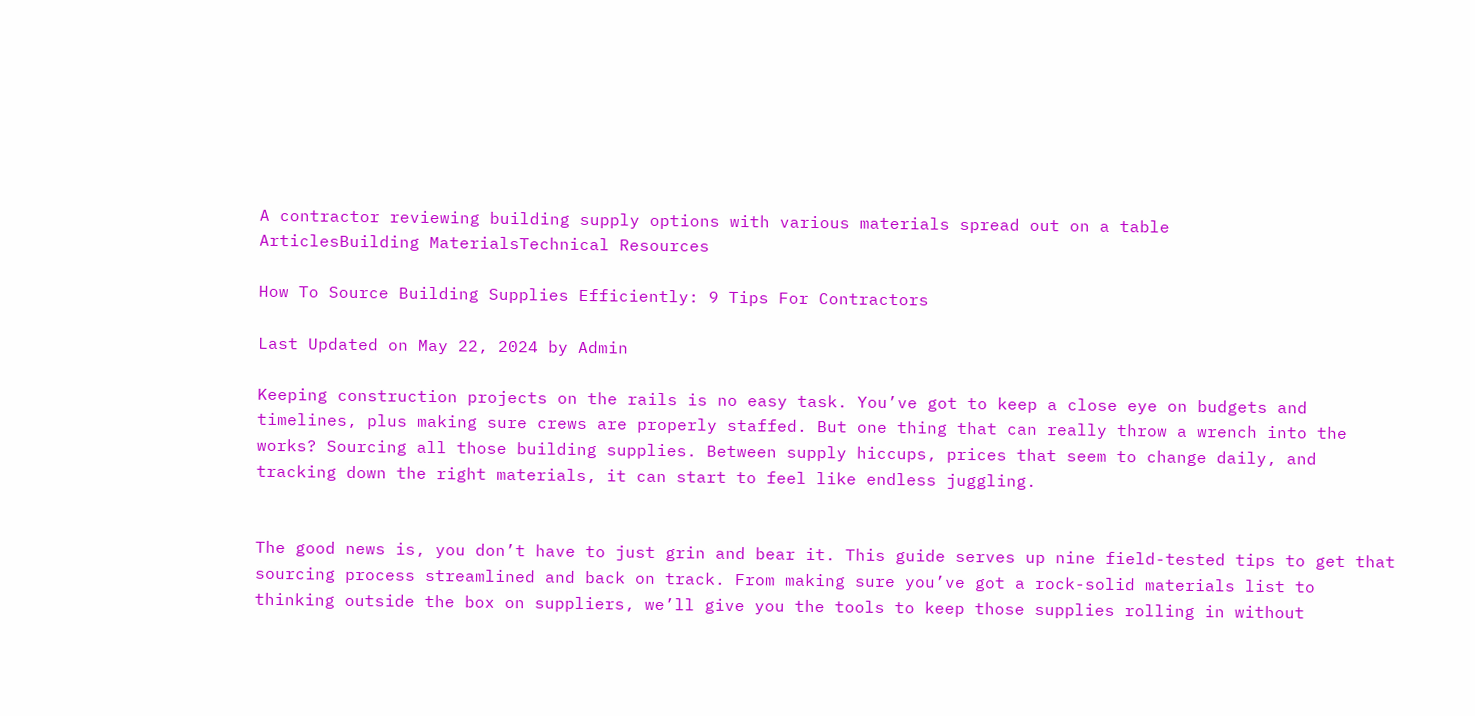A contractor reviewing building supply options with various materials spread out on a table
ArticlesBuilding MaterialsTechnical Resources

How To Source Building Supplies Efficiently: 9 Tips For Contractors

Last Updated on May 22, 2024 by Admin

Keeping construction projects on the rails is no easy task. You’ve got to keep a close eye on budgets and timelines, plus making sure crews are properly staffed. But one thing that can really throw a wrench into the works? Sourcing all those building supplies. Between supply hiccups, prices that seem to change daily, and tracking down the right materials, it can start to feel like endless juggling.


The good news is, you don’t have to just grin and bear it. This guide serves up nine field-tested tips to get that sourcing process streamlined and back on track. From making sure you’ve got a rock-solid materials list to thinking outside the box on suppliers, we’ll give you the tools to keep those supplies rolling in without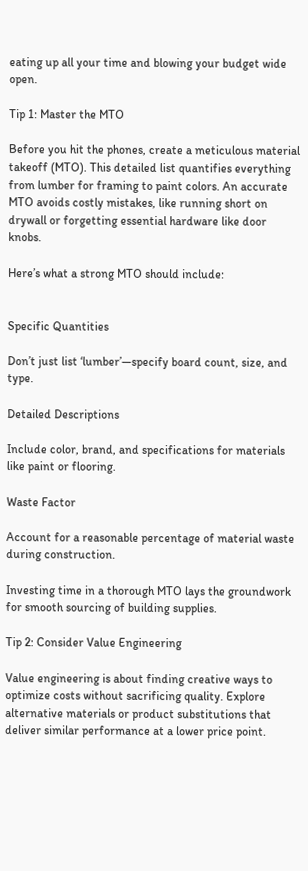eating up all your time and blowing your budget wide open.

Tip 1: Master the MTO

Before you hit the phones, create a meticulous material takeoff (MTO). This detailed list quantifies everything from lumber for framing to paint colors. An accurate MTO avoids costly mistakes, like running short on drywall or forgetting essential hardware like door knobs.

Here’s what a strong MTO should include:


Specific Quantities

Don’t just list ‘lumber’—specify board count, size, and type.

Detailed Descriptions

Include color, brand, and specifications for materials like paint or flooring.

Waste Factor

Account for a reasonable percentage of material waste during construction.

Investing time in a thorough MTO lays the groundwork for smooth sourcing of building supplies.

Tip 2: Consider Value Engineering

Value engineering is about finding creative ways to optimize costs without sacrificing quality. Explore alternative materials or product substitutions that deliver similar performance at a lower price point.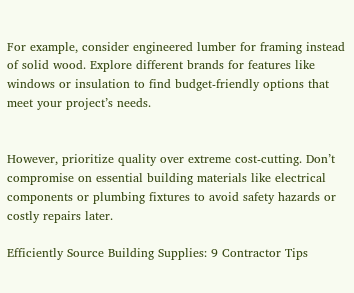For example, consider engineered lumber for framing instead of solid wood. Explore different brands for features like windows or insulation to find budget-friendly options that meet your project’s needs.


However, prioritize quality over extreme cost-cutting. Don’t compromise on essential building materials like electrical components or plumbing fixtures to avoid safety hazards or costly repairs later.

Efficiently Source Building Supplies: 9 Contractor Tips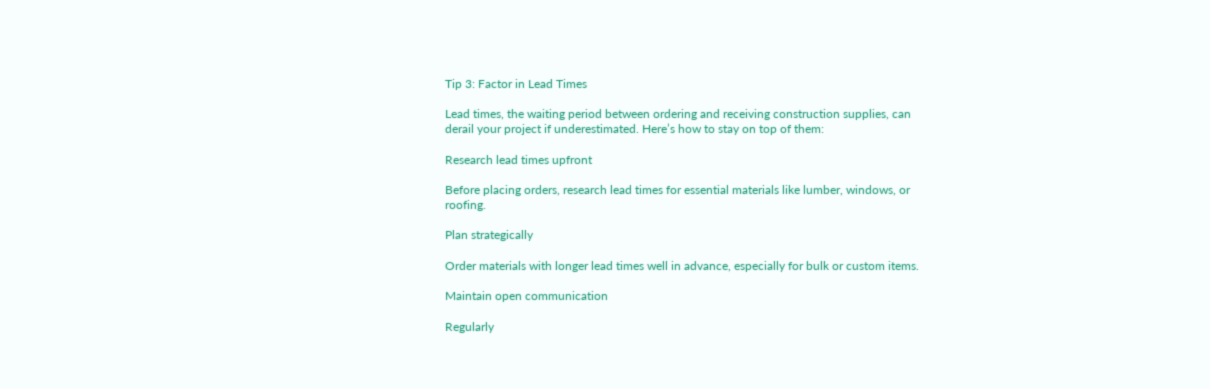Tip 3: Factor in Lead Times

Lead times, the waiting period between ordering and receiving construction supplies, can derail your project if underestimated. Here’s how to stay on top of them:

Research lead times upfront

Before placing orders, research lead times for essential materials like lumber, windows, or roofing.

Plan strategically

Order materials with longer lead times well in advance, especially for bulk or custom items.

Maintain open communication

Regularly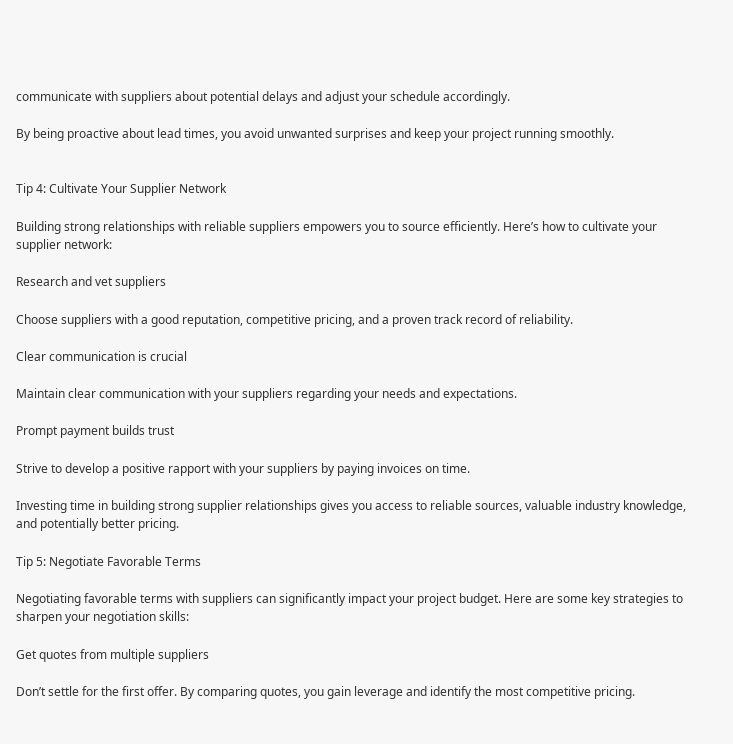communicate with suppliers about potential delays and adjust your schedule accordingly.

By being proactive about lead times, you avoid unwanted surprises and keep your project running smoothly.


Tip 4: Cultivate Your Supplier Network

Building strong relationships with reliable suppliers empowers you to source efficiently. Here’s how to cultivate your supplier network:

Research and vet suppliers

Choose suppliers with a good reputation, competitive pricing, and a proven track record of reliability.

Clear communication is crucial

Maintain clear communication with your suppliers regarding your needs and expectations.

Prompt payment builds trust

Strive to develop a positive rapport with your suppliers by paying invoices on time.

Investing time in building strong supplier relationships gives you access to reliable sources, valuable industry knowledge, and potentially better pricing.

Tip 5: Negotiate Favorable Terms

Negotiating favorable terms with suppliers can significantly impact your project budget. Here are some key strategies to sharpen your negotiation skills:

Get quotes from multiple suppliers

Don’t settle for the first offer. By comparing quotes, you gain leverage and identify the most competitive pricing.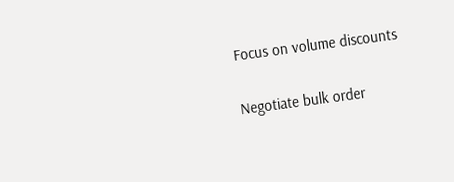Focus on volume discounts

Negotiate bulk order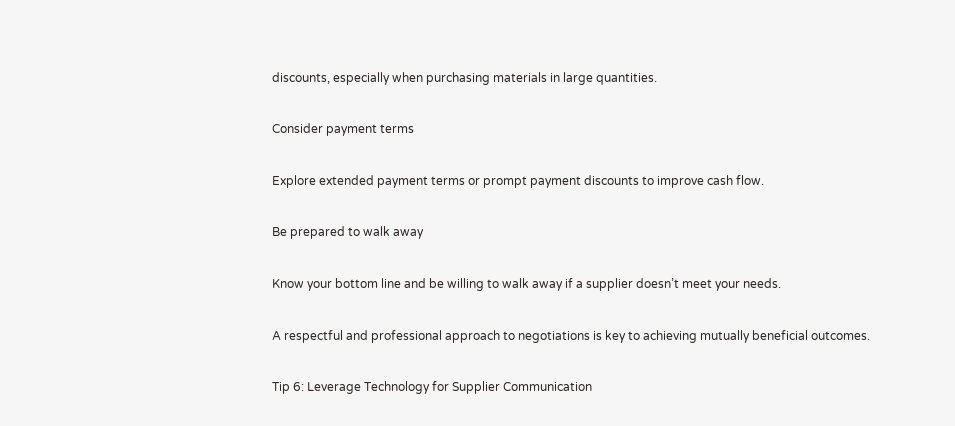discounts, especially when purchasing materials in large quantities.

Consider payment terms

Explore extended payment terms or prompt payment discounts to improve cash flow.

Be prepared to walk away

Know your bottom line and be willing to walk away if a supplier doesn’t meet your needs.

A respectful and professional approach to negotiations is key to achieving mutually beneficial outcomes.

Tip 6: Leverage Technology for Supplier Communication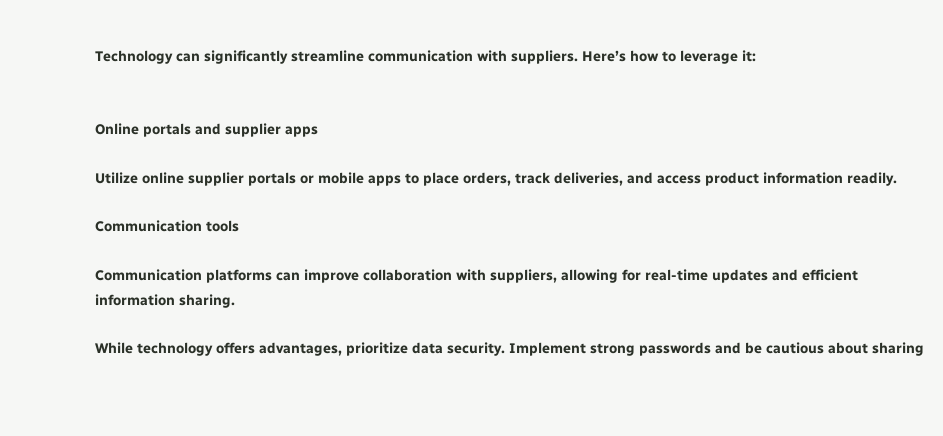Technology can significantly streamline communication with suppliers. Here’s how to leverage it:


Online portals and supplier apps

Utilize online supplier portals or mobile apps to place orders, track deliveries, and access product information readily.

Communication tools

Communication platforms can improve collaboration with suppliers, allowing for real-time updates and efficient information sharing.

While technology offers advantages, prioritize data security. Implement strong passwords and be cautious about sharing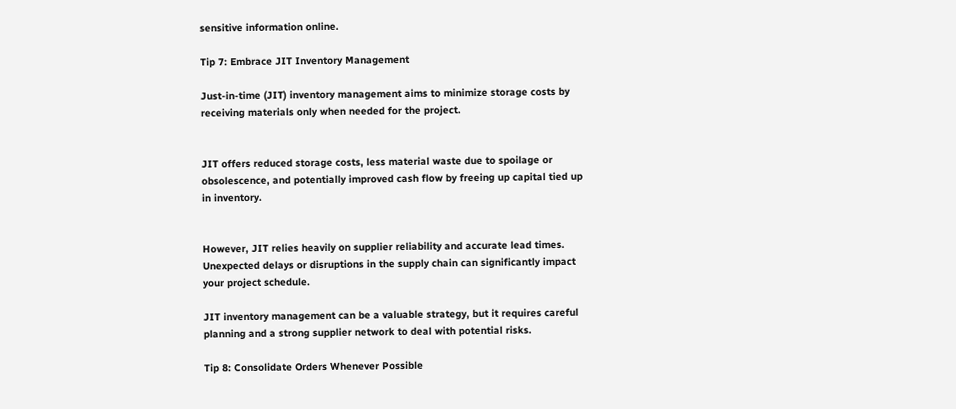sensitive information online.

Tip 7: Embrace JIT Inventory Management

Just-in-time (JIT) inventory management aims to minimize storage costs by receiving materials only when needed for the project.


JIT offers reduced storage costs, less material waste due to spoilage or obsolescence, and potentially improved cash flow by freeing up capital tied up in inventory.


However, JIT relies heavily on supplier reliability and accurate lead times. Unexpected delays or disruptions in the supply chain can significantly impact your project schedule.

JIT inventory management can be a valuable strategy, but it requires careful planning and a strong supplier network to deal with potential risks.

Tip 8: Consolidate Orders Whenever Possible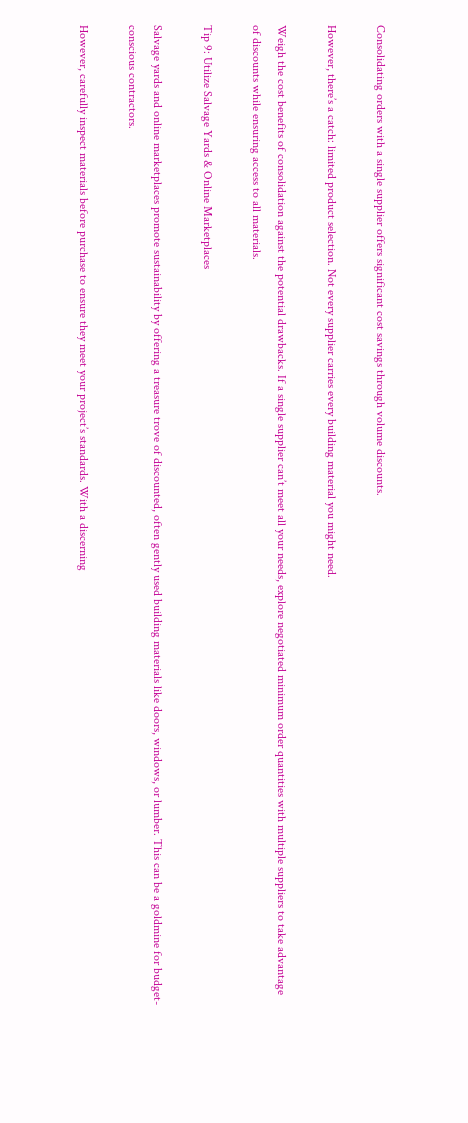Consolidating orders with a single supplier offers significant cost savings through volume discounts.

However, there’s a catch: limited product selection. Not every supplier carries every building material you might need.

Weigh the cost benefits of consolidation against the potential drawbacks. If a single supplier can’t meet all your needs, explore negotiated minimum order quantities with multiple suppliers to take advantage of discounts while ensuring access to all materials.

Tip 9: Utilize Salvage Yards & Online Marketplaces

Salvage yards and online marketplaces promote sustainability by offering a treasure trove of discounted, often gently used building materials like doors, windows, or lumber. This can be a goldmine for budget-conscious contractors.

However, carefully inspect materials before purchase to ensure they meet your project’s standards. With a discerning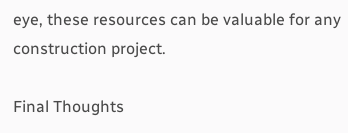eye, these resources can be valuable for any construction project.

Final Thoughts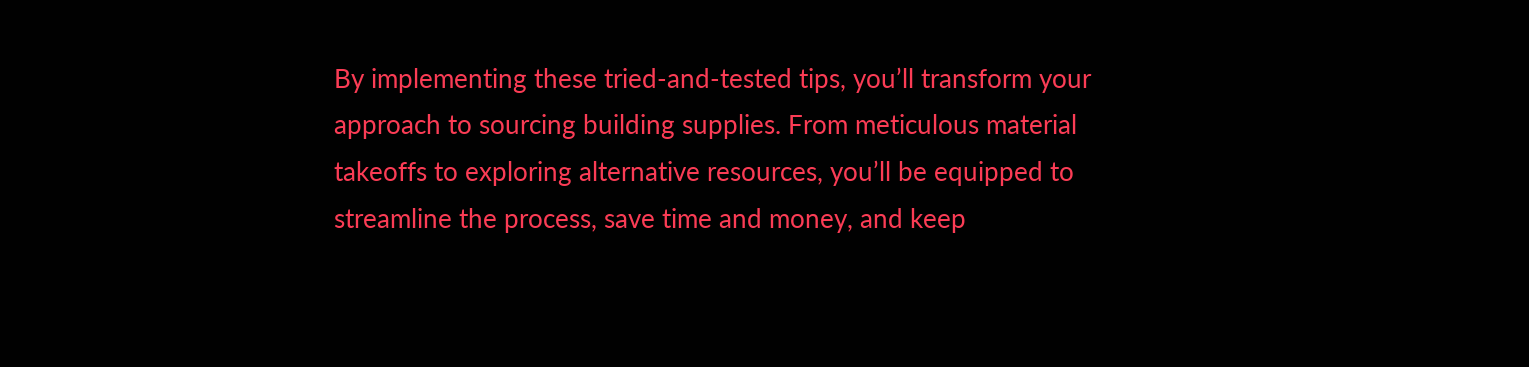By implementing these tried-and-tested tips, you’ll transform your approach to sourcing building supplies. From meticulous material takeoffs to exploring alternative resources, you’ll be equipped to streamline the process, save time and money, and keep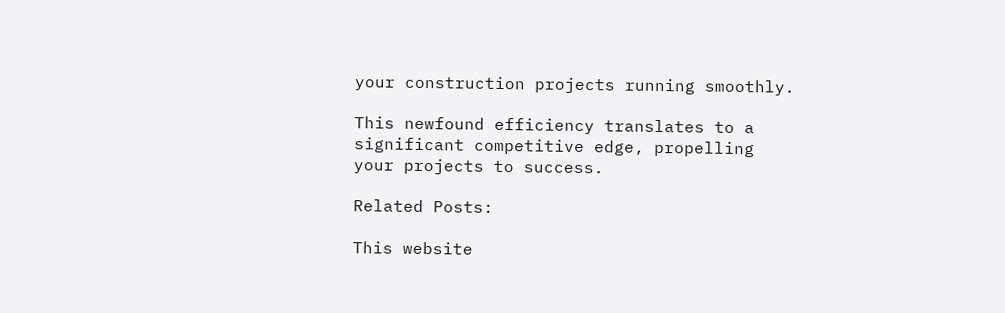your construction projects running smoothly.

This newfound efficiency translates to a significant competitive edge, propelling your projects to success.

Related Posts:

This website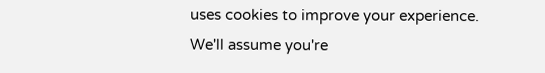uses cookies to improve your experience. We'll assume you're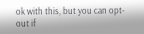ok with this, but you can opt-out if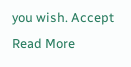you wish. Accept Read More